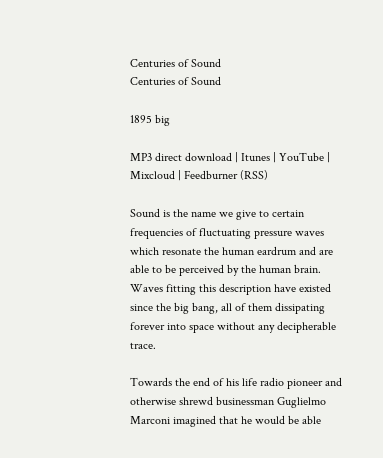Centuries of Sound
Centuries of Sound

1895 big

MP3 direct download | Itunes | YouTube | Mixcloud | Feedburner (RSS)

Sound is the name we give to certain frequencies of fluctuating pressure waves which resonate the human eardrum and are able to be perceived by the human brain. Waves fitting this description have existed since the big bang, all of them dissipating forever into space without any decipherable trace.

Towards the end of his life radio pioneer and otherwise shrewd businessman Guglielmo Marconi imagined that he would be able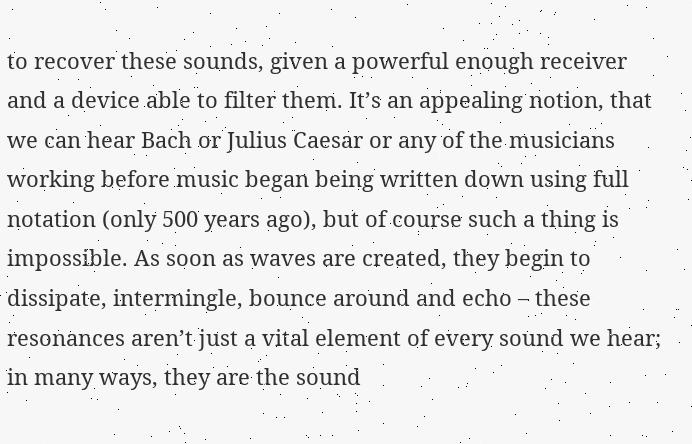to recover these sounds, given a powerful enough receiver and a device able to filter them. It’s an appealing notion, that we can hear Bach or Julius Caesar or any of the musicians working before music began being written down using full notation (only 500 years ago), but of course such a thing is impossible. As soon as waves are created, they begin to dissipate, intermingle, bounce around and echo – these resonances aren’t just a vital element of every sound we hear; in many ways, they are the sound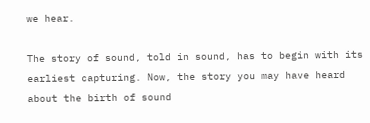we hear.

The story of sound, told in sound, has to begin with its earliest capturing. Now, the story you may have heard about the birth of sound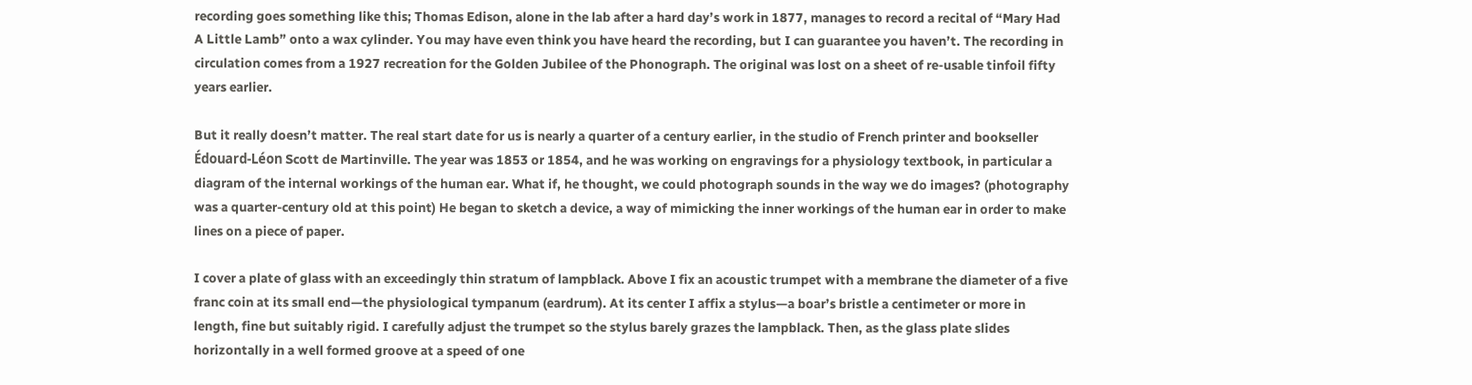recording goes something like this; Thomas Edison, alone in the lab after a hard day’s work in 1877, manages to record a recital of “Mary Had A Little Lamb” onto a wax cylinder. You may have even think you have heard the recording, but I can guarantee you haven’t. The recording in circulation comes from a 1927 recreation for the Golden Jubilee of the Phonograph. The original was lost on a sheet of re-usable tinfoil fifty years earlier.

But it really doesn’t matter. The real start date for us is nearly a quarter of a century earlier, in the studio of French printer and bookseller Édouard-Léon Scott de Martinville. The year was 1853 or 1854, and he was working on engravings for a physiology textbook, in particular a diagram of the internal workings of the human ear. What if, he thought, we could photograph sounds in the way we do images? (photography was a quarter-century old at this point) He began to sketch a device, a way of mimicking the inner workings of the human ear in order to make lines on a piece of paper.

I cover a plate of glass with an exceedingly thin stratum of lampblack. Above I fix an acoustic trumpet with a membrane the diameter of a five franc coin at its small end—the physiological tympanum (eardrum). At its center I affix a stylus—a boar’s bristle a centimeter or more in length, fine but suitably rigid. I carefully adjust the trumpet so the stylus barely grazes the lampblack. Then, as the glass plate slides horizontally in a well formed groove at a speed of one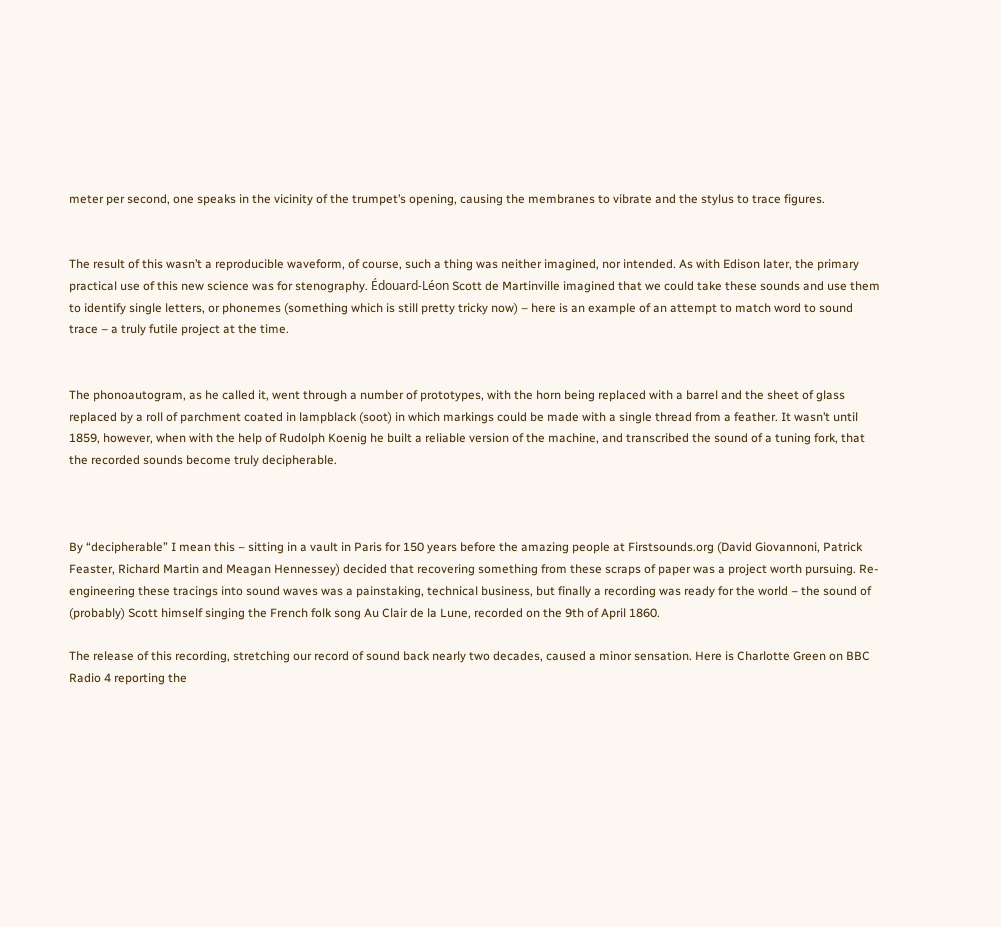meter per second, one speaks in the vicinity of the trumpet’s opening, causing the membranes to vibrate and the stylus to trace figures.


The result of this wasn’t a reproducible waveform, of course, such a thing was neither imagined, nor intended. As with Edison later, the primary practical use of this new science was for stenography. Édouard-Léon Scott de Martinville imagined that we could take these sounds and use them to identify single letters, or phonemes (something which is still pretty tricky now) – here is an example of an attempt to match word to sound trace – a truly futile project at the time.


The phonoautogram, as he called it, went through a number of prototypes, with the horn being replaced with a barrel and the sheet of glass replaced by a roll of parchment coated in lampblack (soot) in which markings could be made with a single thread from a feather. It wasn’t until 1859, however, when with the help of Rudolph Koenig he built a reliable version of the machine, and transcribed the sound of a tuning fork, that the recorded sounds become truly decipherable.



By “decipherable” I mean this – sitting in a vault in Paris for 150 years before the amazing people at Firstsounds.org (David Giovannoni, Patrick Feaster, Richard Martin and Meagan Hennessey) decided that recovering something from these scraps of paper was a project worth pursuing. Re-engineering these tracings into sound waves was a painstaking, technical business, but finally a recording was ready for the world – the sound of (probably) Scott himself singing the French folk song Au Clair de la Lune, recorded on the 9th of April 1860.

The release of this recording, stretching our record of sound back nearly two decades, caused a minor sensation. Here is Charlotte Green on BBC Radio 4 reporting the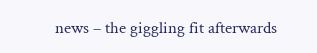news – the giggling fit afterwards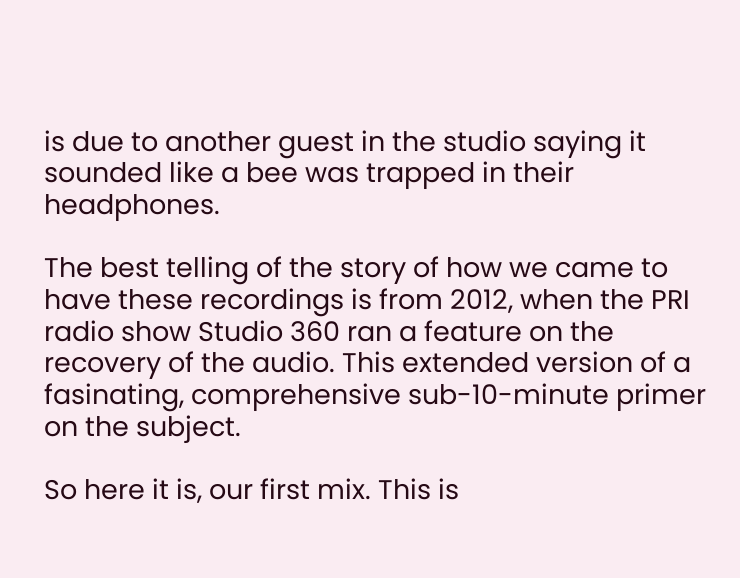is due to another guest in the studio saying it sounded like a bee was trapped in their headphones.

The best telling of the story of how we came to have these recordings is from 2012, when the PRI radio show Studio 360 ran a feature on the recovery of the audio. This extended version of a fasinating, comprehensive sub-10-minute primer on the subject.

So here it is, our first mix. This is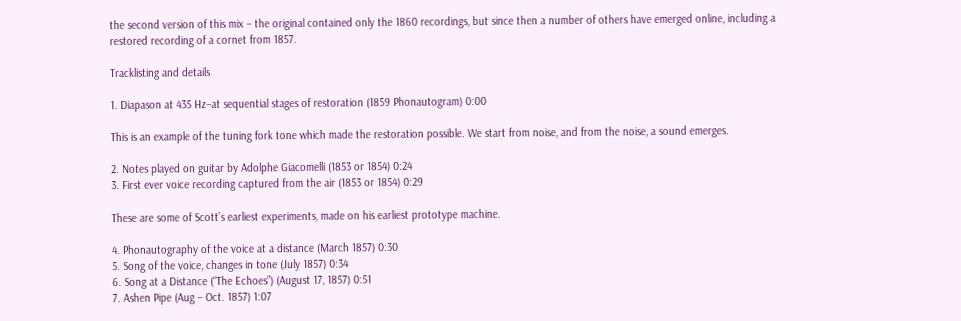the second version of this mix – the original contained only the 1860 recordings, but since then a number of others have emerged online, including a restored recording of a cornet from 1857.

Tracklisting and details

1. Diapason at 435 Hz–at sequential stages of restoration (1859 Phonautogram) 0:00

This is an example of the tuning fork tone which made the restoration possible. We start from noise, and from the noise, a sound emerges.

2. Notes played on guitar by Adolphe Giacomelli (1853 or 1854) 0:24
3. First ever voice recording captured from the air (1853 or 1854) 0:29

These are some of Scott’s earliest experiments, made on his earliest prototype machine.

4. Phonautography of the voice at a distance (March 1857) 0:30
5. Song of the voice, changes in tone (July 1857) 0:34
6. Song at a Distance (“The Echoes”) (August 17, 1857) 0:51
7. Ashen Pipe (Aug – Oct. 1857) 1:07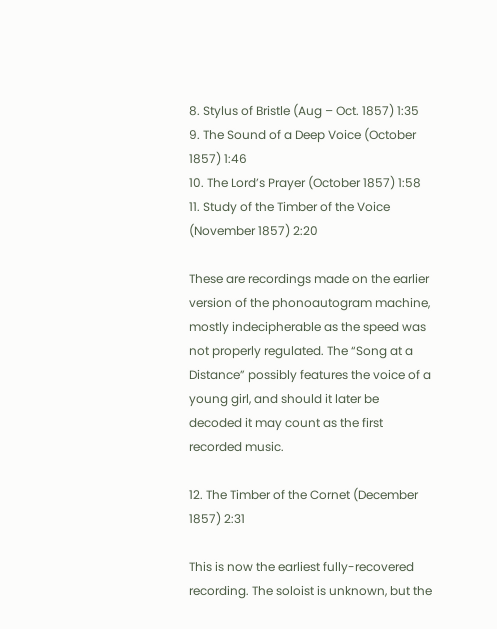8. Stylus of Bristle (Aug – Oct. 1857) 1:35
9. The Sound of a Deep Voice (October 1857) 1:46
10. The Lord’s Prayer (October 1857) 1:58
11. Study of the Timber of the Voice (November 1857) 2:20

These are recordings made on the earlier version of the phonoautogram machine, mostly indecipherable as the speed was not properly regulated. The “Song at a Distance” possibly features the voice of a young girl, and should it later be decoded it may count as the first recorded music.

12. The Timber of the Cornet (December 1857) 2:31

This is now the earliest fully-recovered recording. The soloist is unknown, but the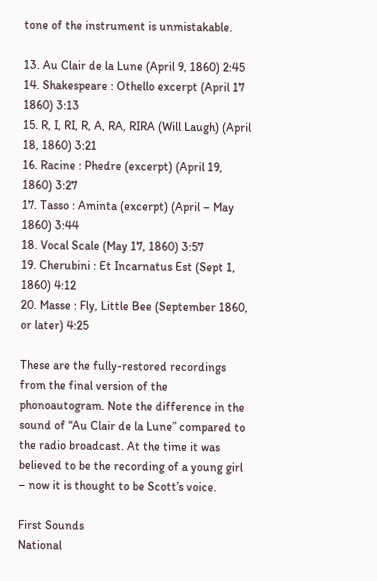tone of the instrument is unmistakable.

13. Au Clair de la Lune (April 9, 1860) 2:45
14. Shakespeare : Othello excerpt (April 17 1860) 3:13
15. R, I, RI, R, A, RA, RIRA (Will Laugh) (April 18, 1860) 3:21
16. Racine : Phedre (excerpt) (April 19, 1860) 3:27
17. Tasso : Aminta (excerpt) (April – May 1860) 3:44
18. Vocal Scale (May 17, 1860) 3:57
19. Cherubini : Et Incarnatus Est (Sept 1, 1860) 4:12
20. Masse : Fly, Little Bee (September 1860, or later) 4:25

These are the fully-restored recordings from the final version of the phonoautogram. Note the difference in the sound of “Au Clair de la Lune” compared to the radio broadcast. At the time it was believed to be the recording of a young girl – now it is thought to be Scott’s voice.

First Sounds
National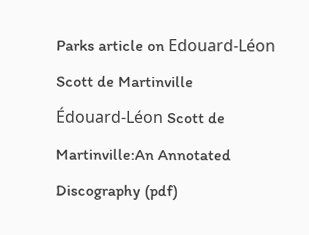Parks article on Edouard-Léon Scott de Martinville
Édouard-Léon Scott de Martinville:An Annotated Discography (pdf)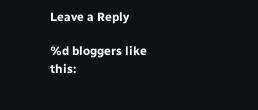Leave a Reply

%d bloggers like this: